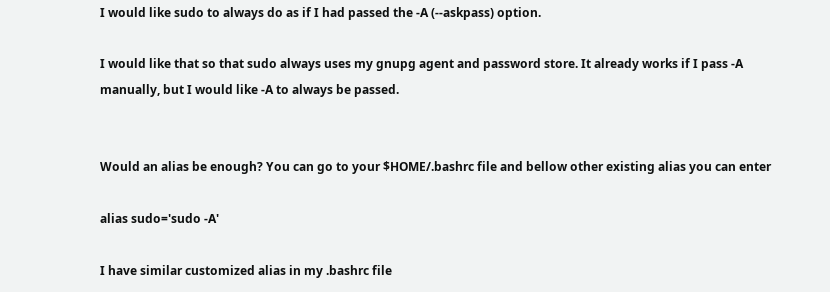I would like sudo to always do as if I had passed the -A (--askpass) option.

I would like that so that sudo always uses my gnupg agent and password store. It already works if I pass -A manually, but I would like -A to always be passed.


Would an alias be enough? You can go to your $HOME/.bashrc file and bellow other existing alias you can enter

alias sudo='sudo -A'

I have similar customized alias in my .bashrc file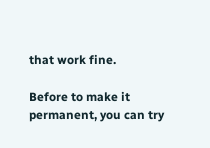that work fine.

Before to make it permanent, you can try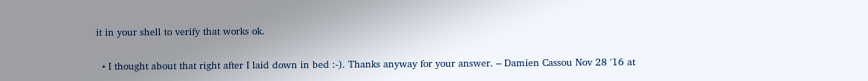it in your shell to verify that works ok.

  • I thought about that right after I laid down in bed :-). Thanks anyway for your answer. – Damien Cassou Nov 28 '16 at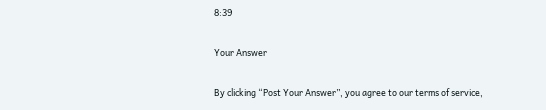8:39

Your Answer

By clicking “Post Your Answer”, you agree to our terms of service,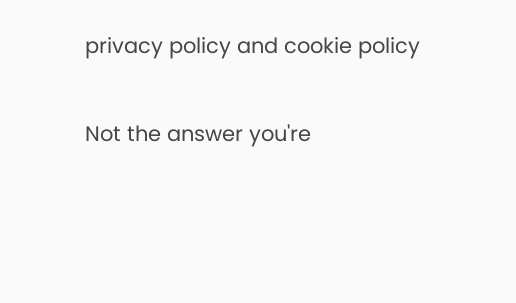privacy policy and cookie policy

Not the answer you're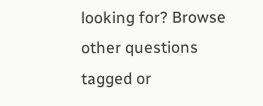looking for? Browse other questions tagged or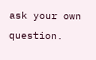ask your own question.